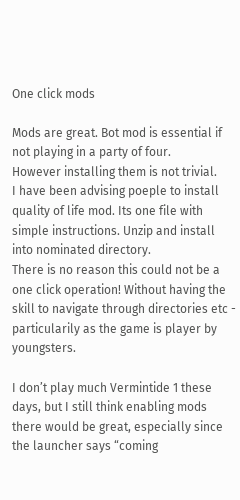One click mods

Mods are great. Bot mod is essential if not playing in a party of four.
However installing them is not trivial.
I have been advising poeple to install quality of life mod. Its one file with simple instructions. Unzip and install into nominated directory.
There is no reason this could not be a one click operation! Without having the skill to navigate through directories etc - particularily as the game is player by youngsters.

I don’t play much Vermintide 1 these days, but I still think enabling mods there would be great, especially since the launcher says “coming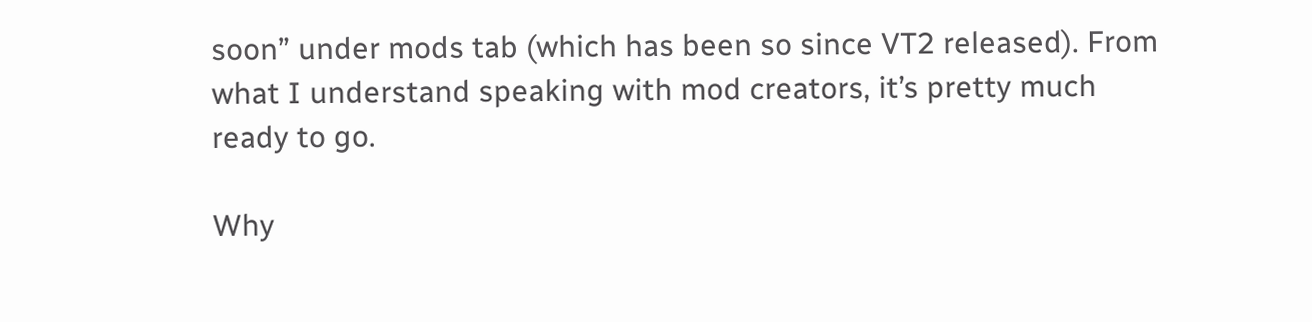soon” under mods tab (which has been so since VT2 released). From what I understand speaking with mod creators, it’s pretty much ready to go.

Why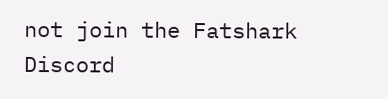not join the Fatshark Discord